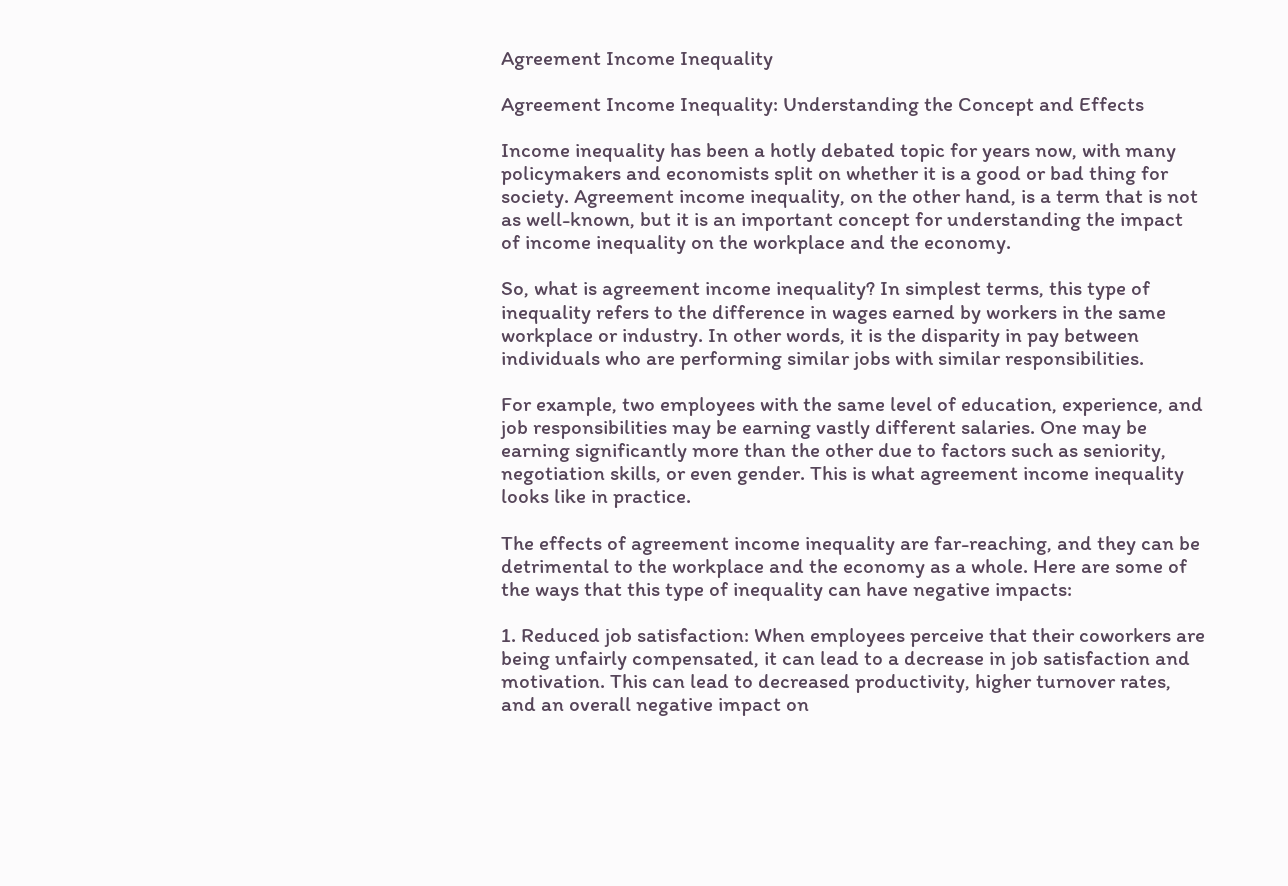Agreement Income Inequality

Agreement Income Inequality: Understanding the Concept and Effects

Income inequality has been a hotly debated topic for years now, with many policymakers and economists split on whether it is a good or bad thing for society. Agreement income inequality, on the other hand, is a term that is not as well-known, but it is an important concept for understanding the impact of income inequality on the workplace and the economy.

So, what is agreement income inequality? In simplest terms, this type of inequality refers to the difference in wages earned by workers in the same workplace or industry. In other words, it is the disparity in pay between individuals who are performing similar jobs with similar responsibilities.

For example, two employees with the same level of education, experience, and job responsibilities may be earning vastly different salaries. One may be earning significantly more than the other due to factors such as seniority, negotiation skills, or even gender. This is what agreement income inequality looks like in practice.

The effects of agreement income inequality are far-reaching, and they can be detrimental to the workplace and the economy as a whole. Here are some of the ways that this type of inequality can have negative impacts:

1. Reduced job satisfaction: When employees perceive that their coworkers are being unfairly compensated, it can lead to a decrease in job satisfaction and motivation. This can lead to decreased productivity, higher turnover rates, and an overall negative impact on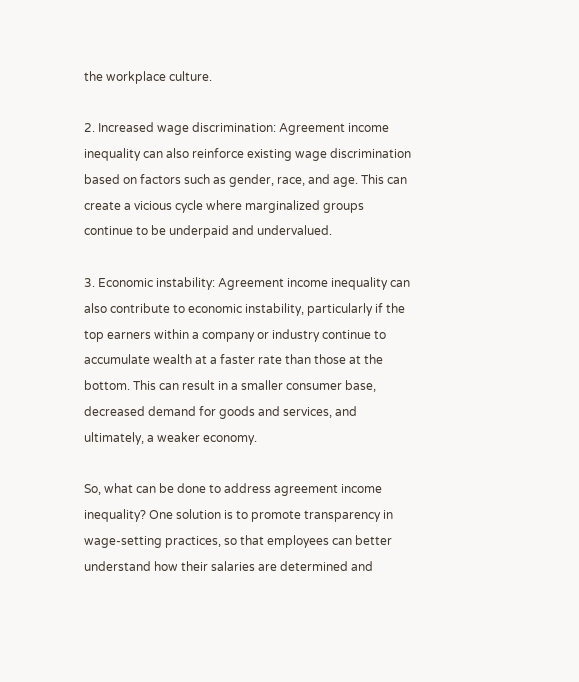the workplace culture.

2. Increased wage discrimination: Agreement income inequality can also reinforce existing wage discrimination based on factors such as gender, race, and age. This can create a vicious cycle where marginalized groups continue to be underpaid and undervalued.

3. Economic instability: Agreement income inequality can also contribute to economic instability, particularly if the top earners within a company or industry continue to accumulate wealth at a faster rate than those at the bottom. This can result in a smaller consumer base, decreased demand for goods and services, and ultimately, a weaker economy.

So, what can be done to address agreement income inequality? One solution is to promote transparency in wage-setting practices, so that employees can better understand how their salaries are determined and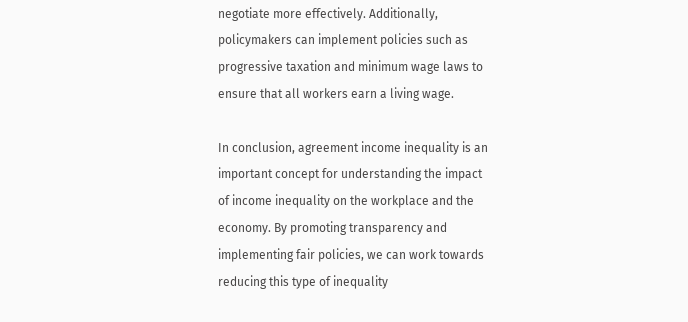negotiate more effectively. Additionally, policymakers can implement policies such as progressive taxation and minimum wage laws to ensure that all workers earn a living wage.

In conclusion, agreement income inequality is an important concept for understanding the impact of income inequality on the workplace and the economy. By promoting transparency and implementing fair policies, we can work towards reducing this type of inequality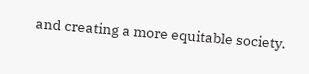and creating a more equitable society.